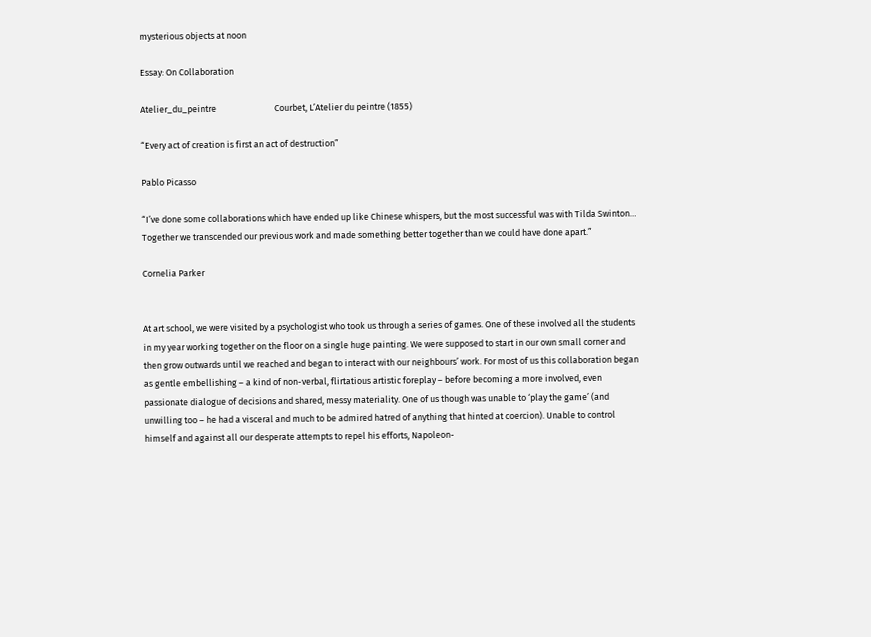mysterious objects at noon

Essay: On Collaboration

Atelier_du_peintre                             Courbet, L’Atelier du peintre (1855)

“Every act of creation is first an act of destruction”

Pablo Picasso

“I’ve done some collaborations which have ended up like Chinese whispers, but the most successful was with Tilda Swinton… Together we transcended our previous work and made something better together than we could have done apart.”

Cornelia Parker


At art school, we were visited by a psychologist who took us through a series of games. One of these involved all the students in my year working together on the floor on a single huge painting. We were supposed to start in our own small corner and then grow outwards until we reached and began to interact with our neighbours’ work. For most of us this collaboration began as gentle embellishing – a kind of non-verbal, flirtatious artistic foreplay – before becoming a more involved, even passionate dialogue of decisions and shared, messy materiality. One of us though was unable to ‘play the game’ (and unwilling too – he had a visceral and much to be admired hatred of anything that hinted at coercion). Unable to control himself and against all our desperate attempts to repel his efforts, Napoleon-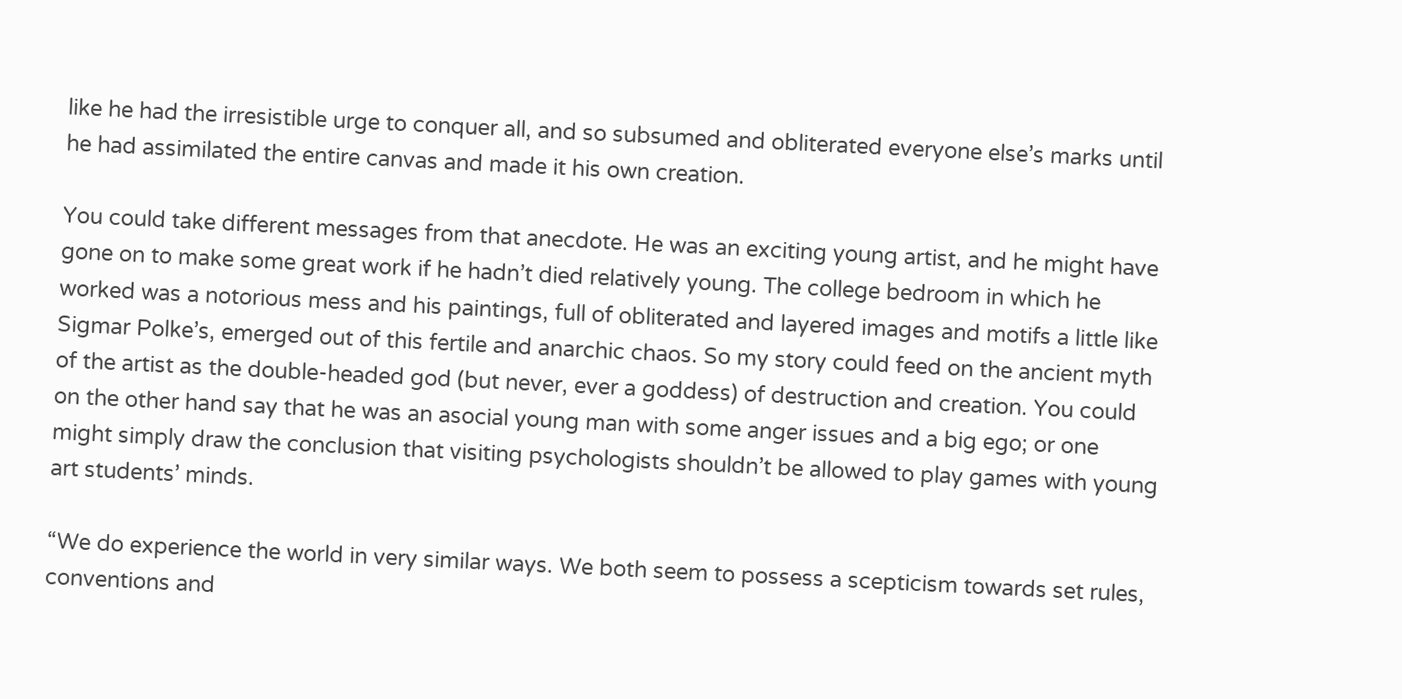like he had the irresistible urge to conquer all, and so subsumed and obliterated everyone else’s marks until he had assimilated the entire canvas and made it his own creation.

You could take different messages from that anecdote. He was an exciting young artist, and he might have gone on to make some great work if he hadn’t died relatively young. The college bedroom in which he worked was a notorious mess and his paintings, full of obliterated and layered images and motifs a little like Sigmar Polke’s, emerged out of this fertile and anarchic chaos. So my story could feed on the ancient myth of the artist as the double-headed god (but never, ever a goddess) of destruction and creation. You could on the other hand say that he was an asocial young man with some anger issues and a big ego; or one might simply draw the conclusion that visiting psychologists shouldn’t be allowed to play games with young art students’ minds.

“We do experience the world in very similar ways. We both seem to possess a scepticism towards set rules, conventions and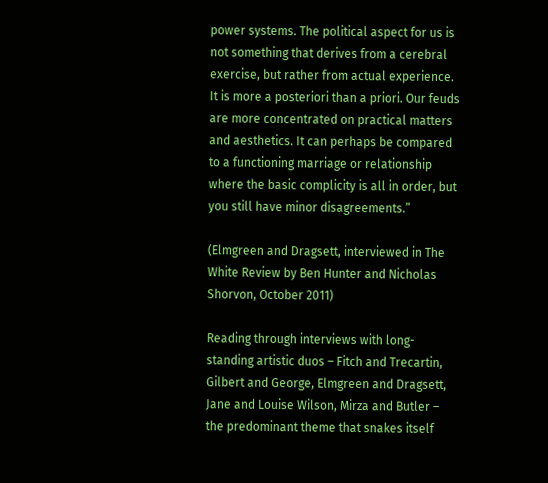power systems. The political aspect for us is not something that derives from a cerebral exercise, but rather from actual experience. It is more a posteriori than a priori. Our feuds are more concentrated on practical matters and aesthetics. It can perhaps be compared to a functioning marriage or relationship where the basic complicity is all in order, but you still have minor disagreements.”

(Elmgreen and Dragsett, interviewed in The White Review by Ben Hunter and Nicholas Shorvon, October 2011)

Reading through interviews with long-standing artistic duos – Fitch and Trecartin, Gilbert and George, Elmgreen and Dragsett, Jane and Louise Wilson, Mirza and Butler – the predominant theme that snakes itself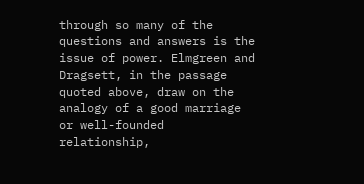through so many of the questions and answers is the issue of power. Elmgreen and Dragsett, in the passage quoted above, draw on the analogy of a good marriage or well-founded relationship,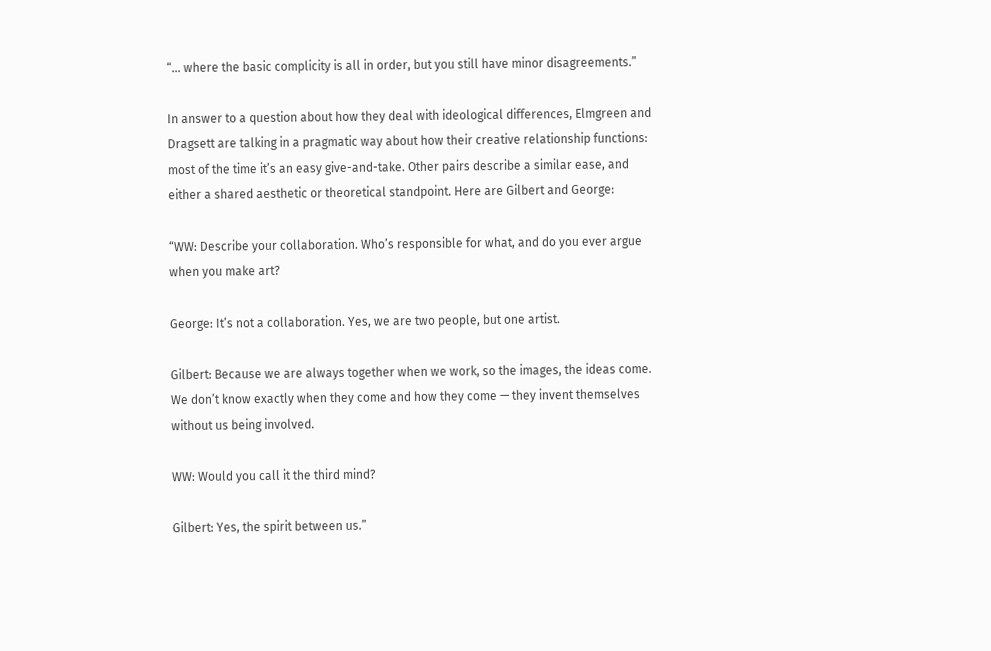“… where the basic complicity is all in order, but you still have minor disagreements.”

In answer to a question about how they deal with ideological differences, Elmgreen and Dragsett are talking in a pragmatic way about how their creative relationship functions: most of the time it’s an easy give-and-take. Other pairs describe a similar ease, and either a shared aesthetic or theoretical standpoint. Here are Gilbert and George:

“WW: Describe your collaboration. Who’s responsible for what, and do you ever argue when you make art?

George: It’s not a collaboration. Yes, we are two people, but one artist.

Gilbert: Because we are always together when we work, so the images, the ideas come. We don’t know exactly when they come and how they come — they invent themselves without us being involved.

WW: Would you call it the third mind?

Gilbert: Yes, the spirit between us.”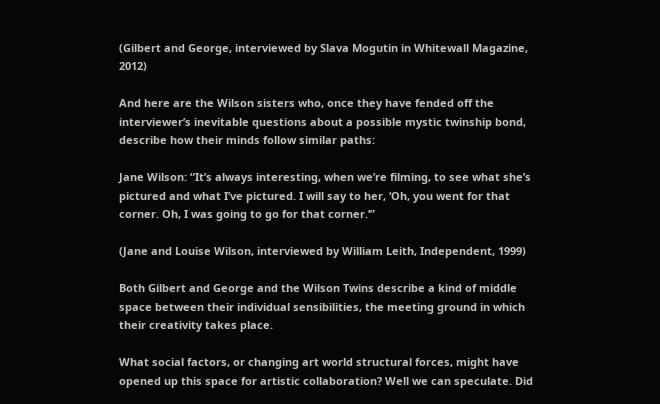(Gilbert and George, interviewed by Slava Mogutin in Whitewall Magazine, 2012)

And here are the Wilson sisters who, once they have fended off the interviewer’s inevitable questions about a possible mystic twinship bond, describe how their minds follow similar paths:

Jane Wilson: “It’s always interesting, when we’re filming, to see what she’s pictured and what I’ve pictured. I will say to her, ‘Oh, you went for that corner. Oh, I was going to go for that corner.’”

(Jane and Louise Wilson, interviewed by William Leith, Independent, 1999)

Both Gilbert and George and the Wilson Twins describe a kind of middle space between their individual sensibilities, the meeting ground in which their creativity takes place.

What social factors, or changing art world structural forces, might have opened up this space for artistic collaboration? Well we can speculate. Did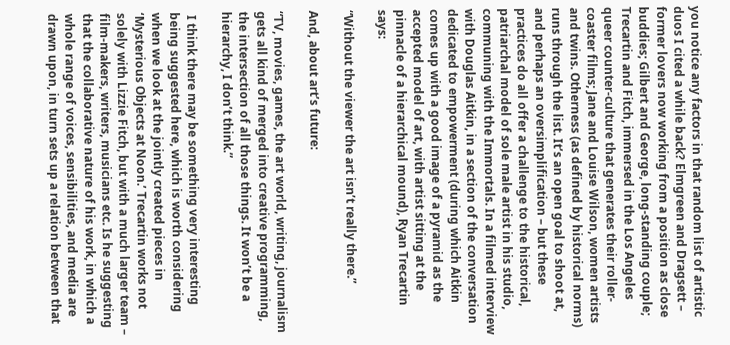you notice any factors in that random list of artistic duos I cited a while back? Elmgreen and Dragsett – former lovers now working from a position as close buddies; Gilbert and George, long-standing couple; Trecartin and Fitch, immersed in the Los Angeles queer counter-culture that generates their roller-coaster films; Jane and Louise Wilson, women artists and twins. Otherness (as defined by historical norms) runs through the list. It’s an open goal to shoot at, and perhaps an oversimplification – but these practices do all offer a challenge to the historical, patriarchal model of sole male artist in his studio, communing with the Immortals. In a filmed interview with Douglas Aitkin, in a section of the conversation dedicated to empowerment (during which Aitkin comes up with a good image of a pyramid as the accepted model of art, with artist sitting at the pinnacle of a hierarchical mound), Ryan Trecartin says:

“Without the viewer the art isn’t really there.”

And, about art’s future:

“TV, movies, games, the art world, writing, journalism gets all kind of merged into creative programming, the intersection of all those things. It won’t be a hierarchy, I don’t think.”

 I think there may be something very interesting being suggested here, which is worth considering when we look at the jointly created pieces in ‘Mysterious Objects at Noon.’ Trecartin works not solely with Lizzie Fitch, but with a much larger team – film-makers, writers, musicians etc. Is he suggesting that the collaborative nature of his work, in which a whole range of voices, sensibilities, and media are drawn upon, in turn sets up a relation between that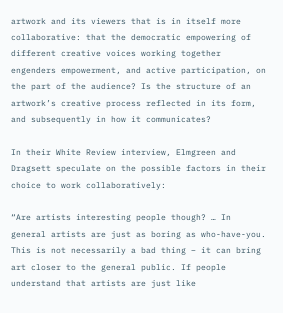artwork and its viewers that is in itself more collaborative: that the democratic empowering of different creative voices working together engenders empowerment, and active participation, on the part of the audience? Is the structure of an artwork’s creative process reflected in its form, and subsequently in how it communicates?

In their White Review interview, Elmgreen and Dragsett speculate on the possible factors in their choice to work collaboratively:

“Are artists interesting people though? … In general artists are just as boring as who-have-you. This is not necessarily a bad thing – it can bring art closer to the general public. If people understand that artists are just like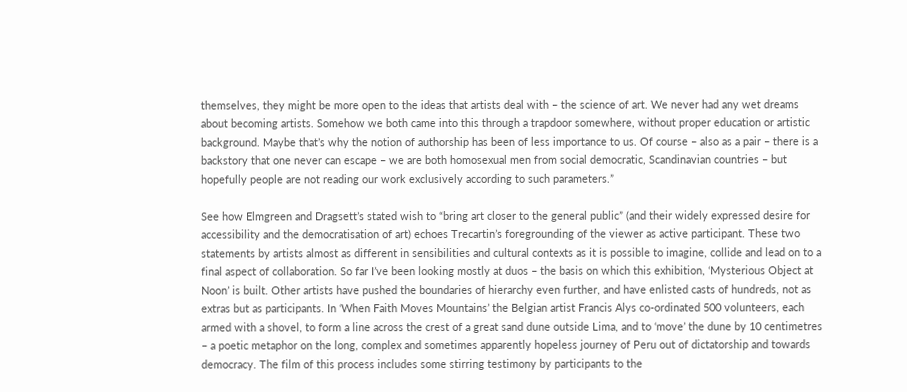themselves, they might be more open to the ideas that artists deal with – the science of art. We never had any wet dreams about becoming artists. Somehow we both came into this through a trapdoor somewhere, without proper education or artistic background. Maybe that’s why the notion of authorship has been of less importance to us. Of course – also as a pair – there is a backstory that one never can escape – we are both homosexual men from social democratic, Scandinavian countries – but hopefully people are not reading our work exclusively according to such parameters.”

See how Elmgreen and Dragsett’s stated wish to “bring art closer to the general public” (and their widely expressed desire for accessibility and the democratisation of art) echoes Trecartin’s foregrounding of the viewer as active participant. These two statements by artists almost as different in sensibilities and cultural contexts as it is possible to imagine, collide and lead on to a final aspect of collaboration. So far I’ve been looking mostly at duos – the basis on which this exhibition, ‘Mysterious Object at Noon’ is built. Other artists have pushed the boundaries of hierarchy even further, and have enlisted casts of hundreds, not as extras but as participants. In ‘When Faith Moves Mountains’ the Belgian artist Francis Alys co-ordinated 500 volunteers, each armed with a shovel, to form a line across the crest of a great sand dune outside Lima, and to ‘move’ the dune by 10 centimetres – a poetic metaphor on the long, complex and sometimes apparently hopeless journey of Peru out of dictatorship and towards democracy. The film of this process includes some stirring testimony by participants to the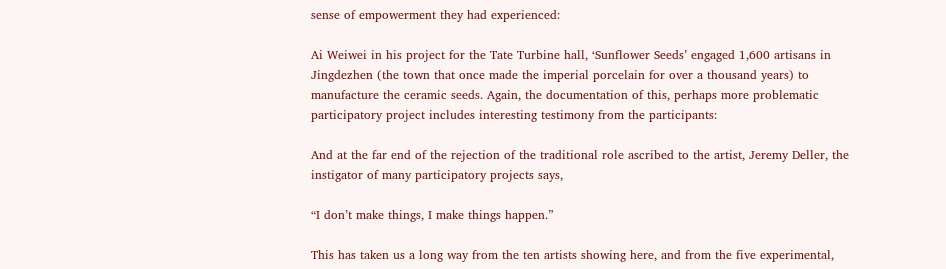sense of empowerment they had experienced:

Ai Weiwei in his project for the Tate Turbine hall, ‘Sunflower Seeds’ engaged 1,600 artisans in Jingdezhen (the town that once made the imperial porcelain for over a thousand years) to manufacture the ceramic seeds. Again, the documentation of this, perhaps more problematic participatory project includes interesting testimony from the participants:

And at the far end of the rejection of the traditional role ascribed to the artist, Jeremy Deller, the instigator of many participatory projects says,

“I don’t make things, I make things happen.”

This has taken us a long way from the ten artists showing here, and from the five experimental,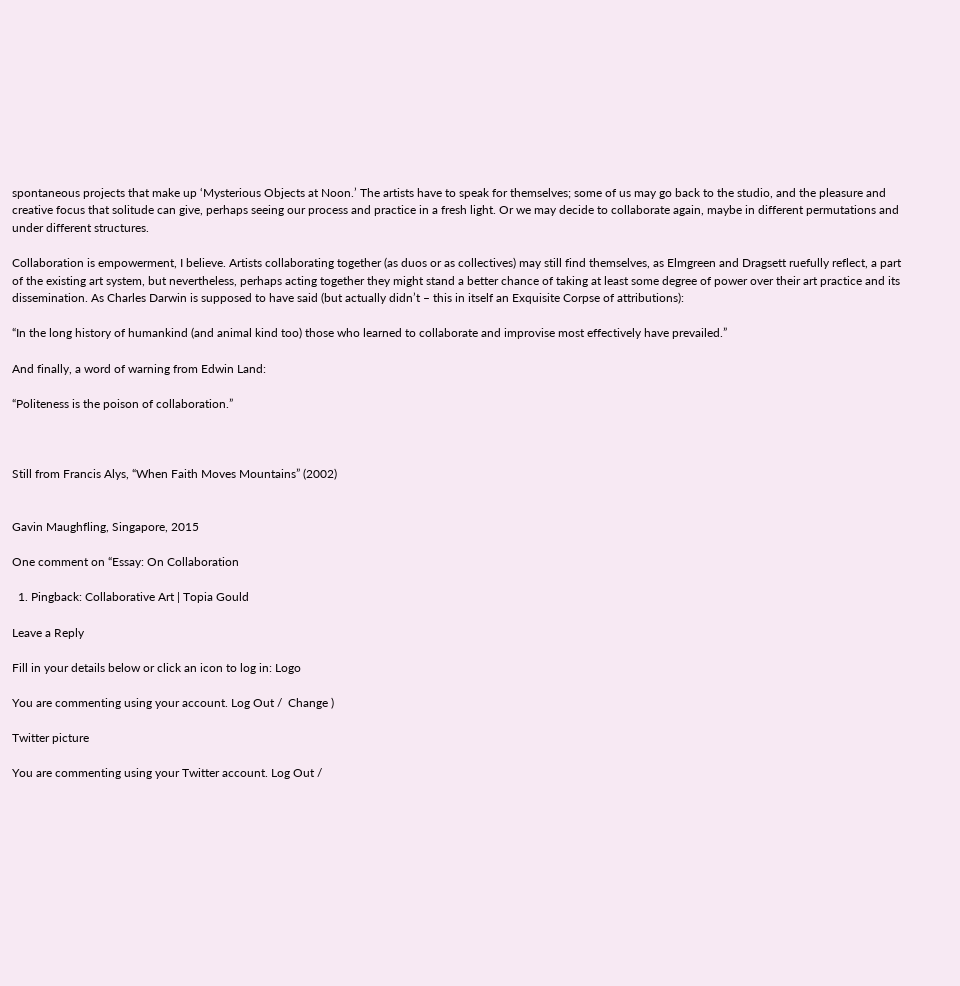spontaneous projects that make up ‘Mysterious Objects at Noon.’ The artists have to speak for themselves; some of us may go back to the studio, and the pleasure and creative focus that solitude can give, perhaps seeing our process and practice in a fresh light. Or we may decide to collaborate again, maybe in different permutations and under different structures.

Collaboration is empowerment, I believe. Artists collaborating together (as duos or as collectives) may still find themselves, as Elmgreen and Dragsett ruefully reflect, a part of the existing art system, but nevertheless, perhaps acting together they might stand a better chance of taking at least some degree of power over their art practice and its dissemination. As Charles Darwin is supposed to have said (but actually didn’t – this in itself an Exquisite Corpse of attributions):

“In the long history of humankind (and animal kind too) those who learned to collaborate and improvise most effectively have prevailed.”

And finally, a word of warning from Edwin Land:

“Politeness is the poison of collaboration.”



Still from Francis Alys, “When Faith Moves Mountains” (2002)


Gavin Maughfling, Singapore, 2015

One comment on “Essay: On Collaboration

  1. Pingback: Collaborative Art | Topia Gould

Leave a Reply

Fill in your details below or click an icon to log in: Logo

You are commenting using your account. Log Out /  Change )

Twitter picture

You are commenting using your Twitter account. Log Out /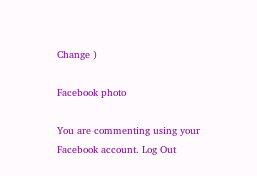Change )

Facebook photo

You are commenting using your Facebook account. Log Out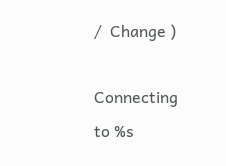/  Change )

Connecting to %s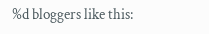%d bloggers like this: